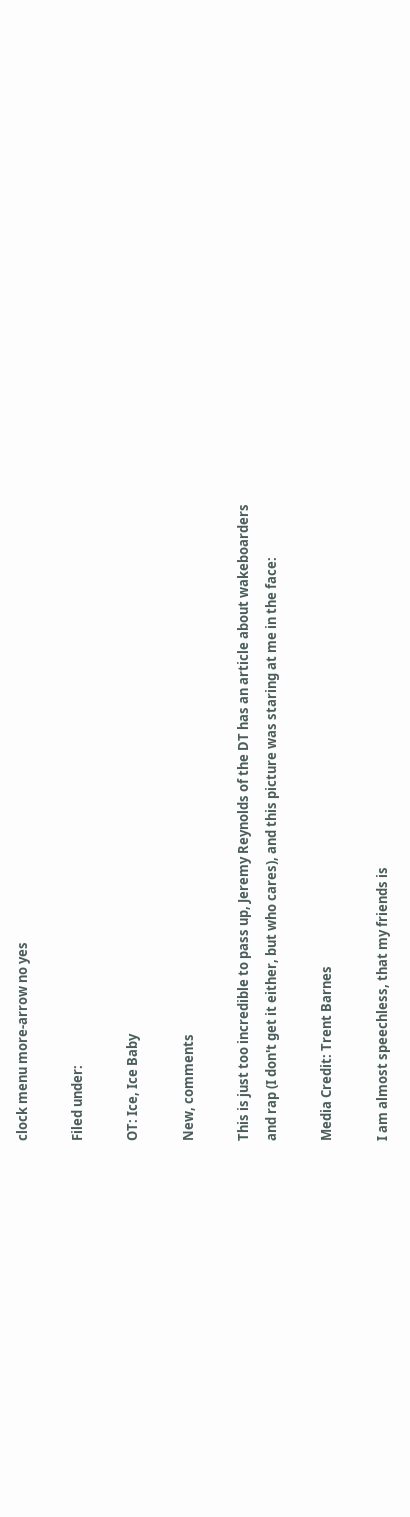clock menu more-arrow no yes

Filed under:

OT: Ice, Ice Baby

New, comments

This is just too incredible to pass up, Jeremy Reynolds of the DT has an article about wakeboarders and rap (I don't get it either, but who cares), and this picture was staring at me in the face:

Media Credit: Trent Barnes

I am almost speechless, that my friends is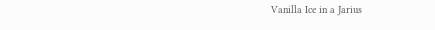Vanilla Ice in a Jarius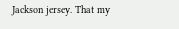Jackson jersey. That my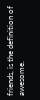friends, is the definition of awesome.